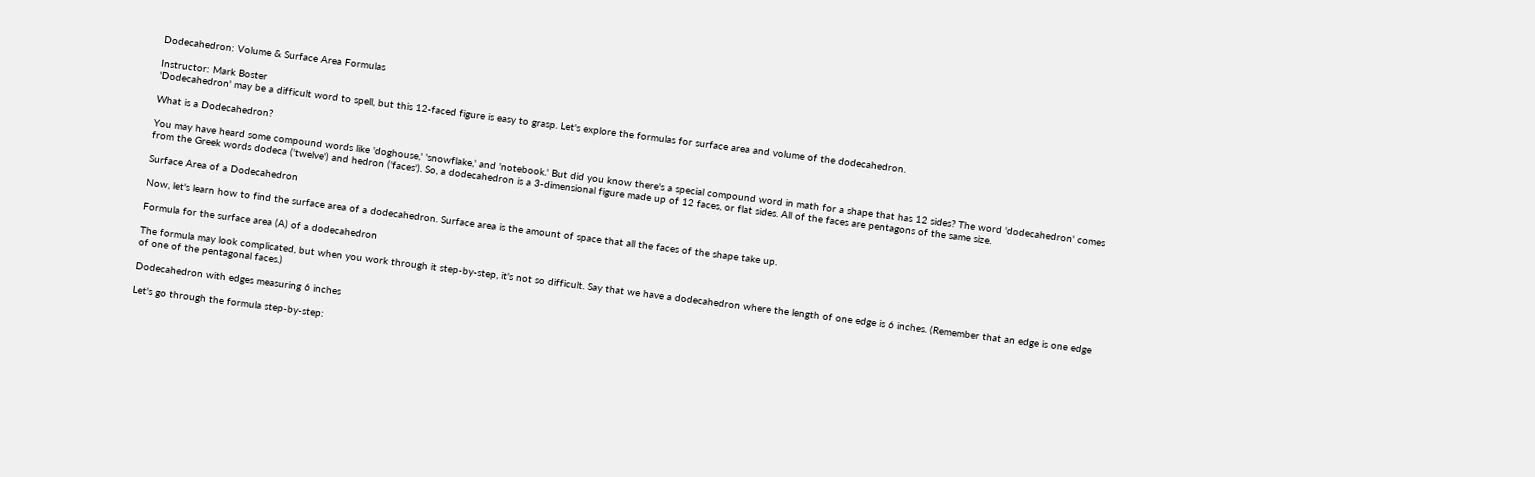Dodecahedron: Volume & Surface Area Formulas

Instructor: Mark Boster
'Dodecahedron' may be a difficult word to spell, but this 12-faced figure is easy to grasp. Let's explore the formulas for surface area and volume of the dodecahedron.

What is a Dodecahedron?

You may have heard some compound words like 'doghouse,' 'snowflake,' and 'notebook.' But did you know there's a special compound word in math for a shape that has 12 sides? The word 'dodecahedron' comes from the Greek words dodeca ('twelve') and hedron ('faces'). So, a dodecahedron is a 3-dimensional figure made up of 12 faces, or flat sides. All of the faces are pentagons of the same size.

Surface Area of a Dodecahedron

Now, let's learn how to find the surface area of a dodecahedron. Surface area is the amount of space that all the faces of the shape take up.

Formula for the surface area (A) of a dodecahedron

The formula may look complicated, but when you work through it step-by-step, it's not so difficult. Say that we have a dodecahedron where the length of one edge is 6 inches. (Remember that an edge is one edge of one of the pentagonal faces.)

Dodecahedron with edges measuring 6 inches

Let's go through the formula step-by-step: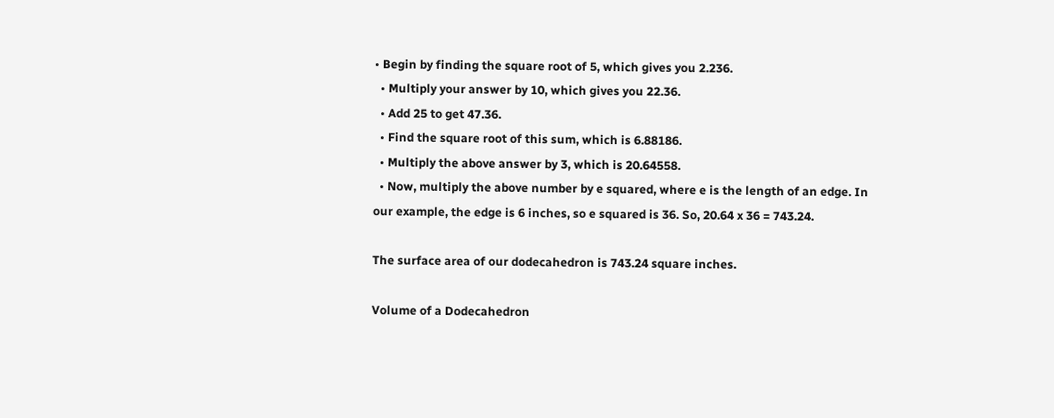• Begin by finding the square root of 5, which gives you 2.236.
  • Multiply your answer by 10, which gives you 22.36.
  • Add 25 to get 47.36.
  • Find the square root of this sum, which is 6.88186.
  • Multiply the above answer by 3, which is 20.64558.
  • Now, multiply the above number by e squared, where e is the length of an edge. In our example, the edge is 6 inches, so e squared is 36. So, 20.64 x 36 = 743.24.

The surface area of our dodecahedron is 743.24 square inches.

Volume of a Dodecahedron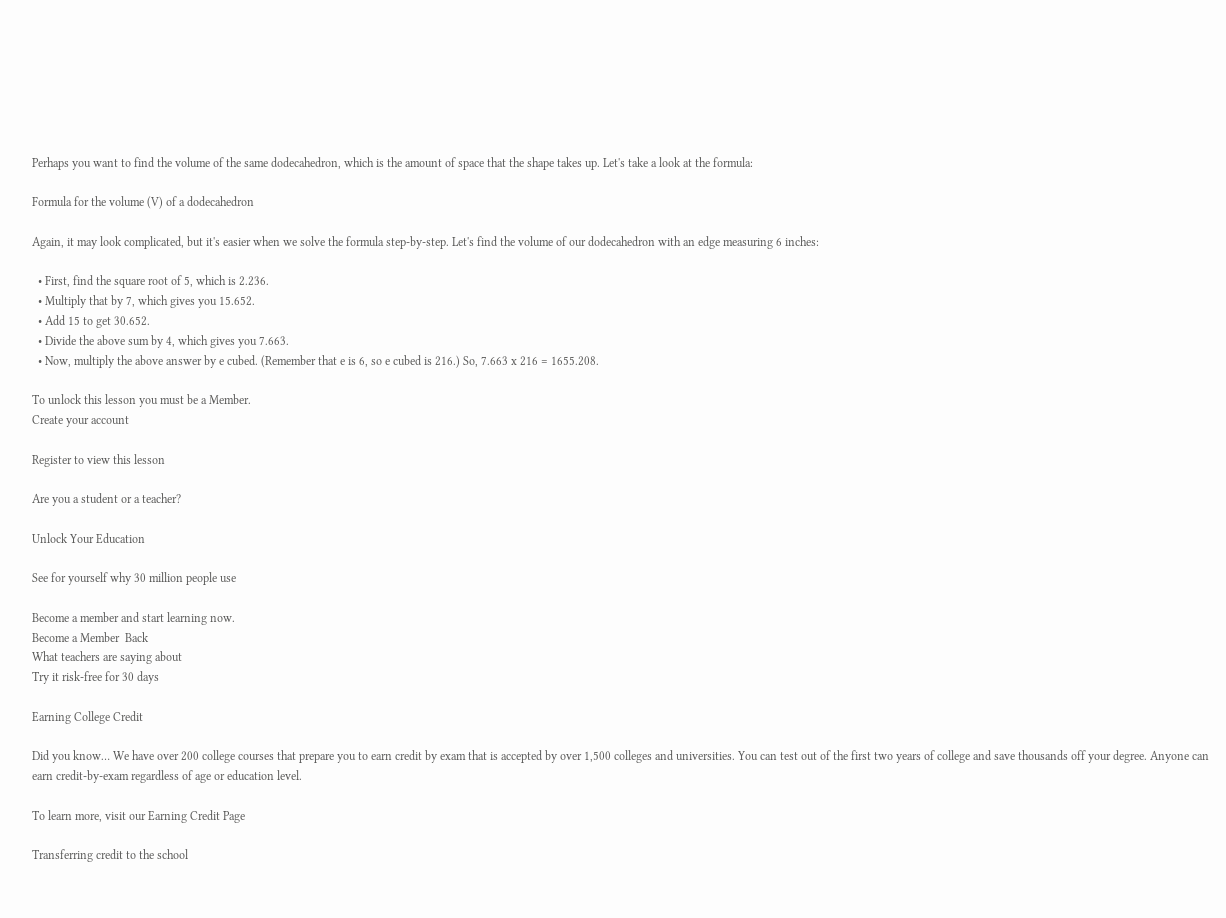Perhaps you want to find the volume of the same dodecahedron, which is the amount of space that the shape takes up. Let's take a look at the formula:

Formula for the volume (V) of a dodecahedron

Again, it may look complicated, but it's easier when we solve the formula step-by-step. Let's find the volume of our dodecahedron with an edge measuring 6 inches:

  • First, find the square root of 5, which is 2.236.
  • Multiply that by 7, which gives you 15.652.
  • Add 15 to get 30.652.
  • Divide the above sum by 4, which gives you 7.663.
  • Now, multiply the above answer by e cubed. (Remember that e is 6, so e cubed is 216.) So, 7.663 x 216 = 1655.208.

To unlock this lesson you must be a Member.
Create your account

Register to view this lesson

Are you a student or a teacher?

Unlock Your Education

See for yourself why 30 million people use

Become a member and start learning now.
Become a Member  Back
What teachers are saying about
Try it risk-free for 30 days

Earning College Credit

Did you know… We have over 200 college courses that prepare you to earn credit by exam that is accepted by over 1,500 colleges and universities. You can test out of the first two years of college and save thousands off your degree. Anyone can earn credit-by-exam regardless of age or education level.

To learn more, visit our Earning Credit Page

Transferring credit to the school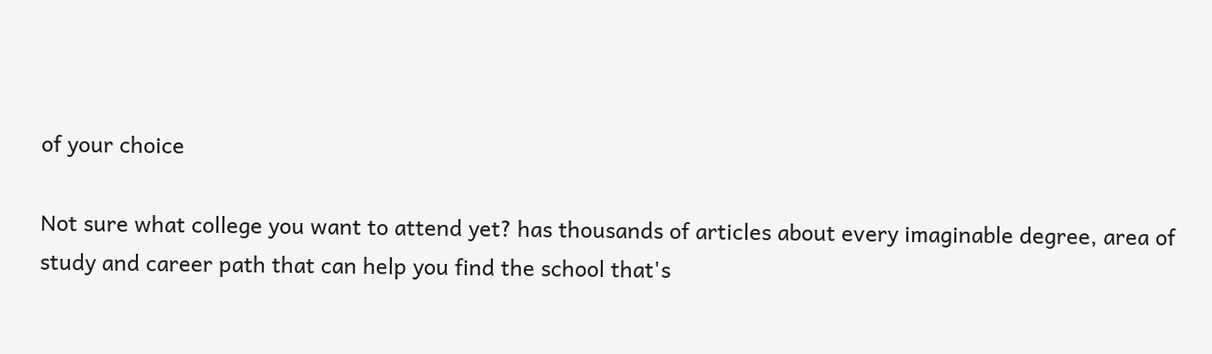of your choice

Not sure what college you want to attend yet? has thousands of articles about every imaginable degree, area of study and career path that can help you find the school that's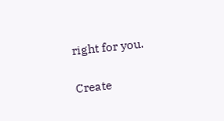right for you.

Create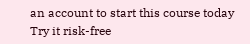an account to start this course today
Try it risk-free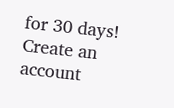for 30 days!
Create an account